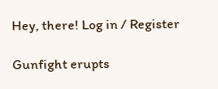Hey, there! Log in / Register

Gunfight erupts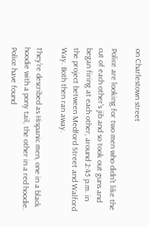on Charlestown street

Police are looking for two men who didn't like the cut of each other's jib and so took out guns and began firing at each other, around 2:45 p.m. in the project between Medford Street and Walford Way. Both then ran away.

They're described as Hispanic men, one in a black hoodie with a pony tail, the other in a red hoodie. Police have found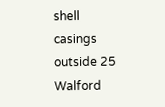shell casings outside 25 Walford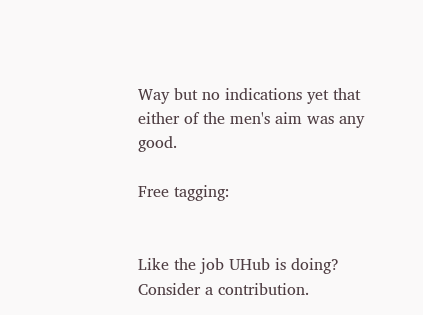Way but no indications yet that either of the men's aim was any good.

Free tagging:


Like the job UHub is doing? Consider a contribution.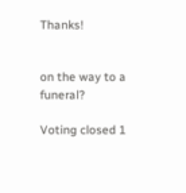Thanks!


on the way to a funeral?

Voting closed 1